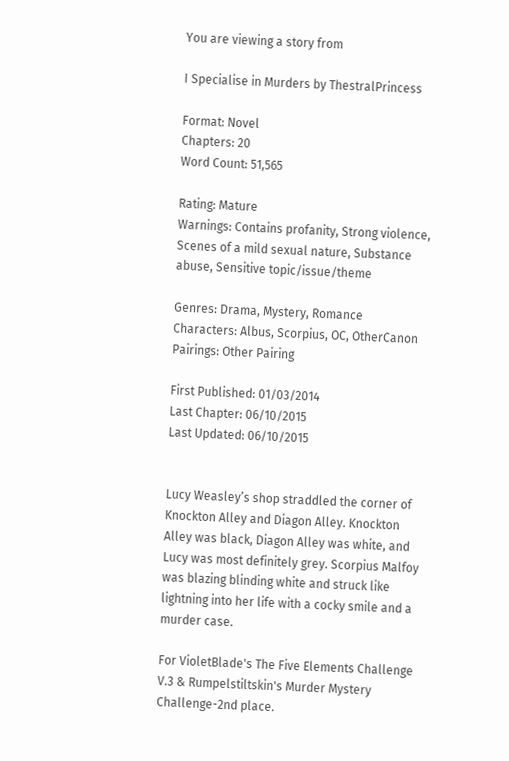You are viewing a story from

I Specialise in Murders by ThestralPrincess

Format: Novel
Chapters: 20
Word Count: 51,565

Rating: Mature
Warnings: Contains profanity, Strong violence, Scenes of a mild sexual nature, Substance abuse, Sensitive topic/issue/theme

Genres: Drama, Mystery, Romance
Characters: Albus, Scorpius, OC, OtherCanon
Pairings: Other Pairing

First Published: 01/03/2014
Last Chapter: 06/10/2015
Last Updated: 06/10/2015


Lucy Weasley’s shop straddled the corner of Knockton Alley and Diagon Alley. Knockton Alley was black, Diagon Alley was white, and Lucy was most definitely grey. Scorpius Malfoy was blazing blinding white and struck like lightning into her life with a cocky smile and a murder case.

For VioletBlade's The Five Elements Challenge V.3 & Rumpelstiltskin's Murder Mystery Challenge-2nd place.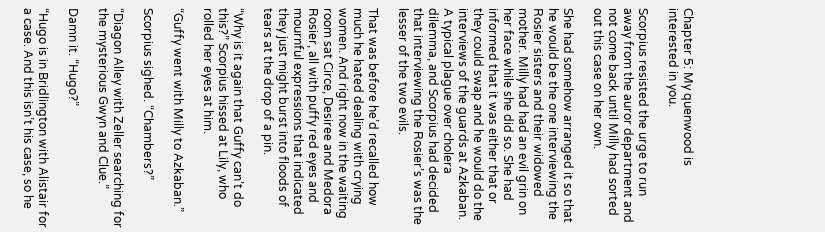Chapter 5: My quenwood is interested in you.

Scorpius resisted the urge to run away from the auror department and not come back until Milly had sorted out this case on her own.

She had somehow arranged it so that he would be the one interviewing the Rosier sisters and their widowed mother. Milly had had an evil grin on her face while she did so. She had informed that it was either that or they could swap and he would do the interviews of the guards at Azkaban. A typical plague over cholera dilemma, and Scorpius had decided that interviewing the Rosier’s was the lesser of the two evils.

That was before he’d recalled how much he hated dealing with crying women. And right now in the waiting room sat Circe, Desiree and Medora Rosier, all with puffy red eyes and mournful expressions that indicated they just might burst into floods of tears at the drop of a pin.

“Why is it again that Guffy can’t do this?” Scorpius hissed at Lily, who rolled her eyes at him.

“Guffy went with Milly to Azkaban.”

Scorpius sighed. “Chambers?”

“Diagon Alley with Zeller searching for the mysterious Gwyn and Clue.”

Damn it. “Hugo?”

“Hugo is in Bridlington with Alistair for a case. And this isn’t his case, so he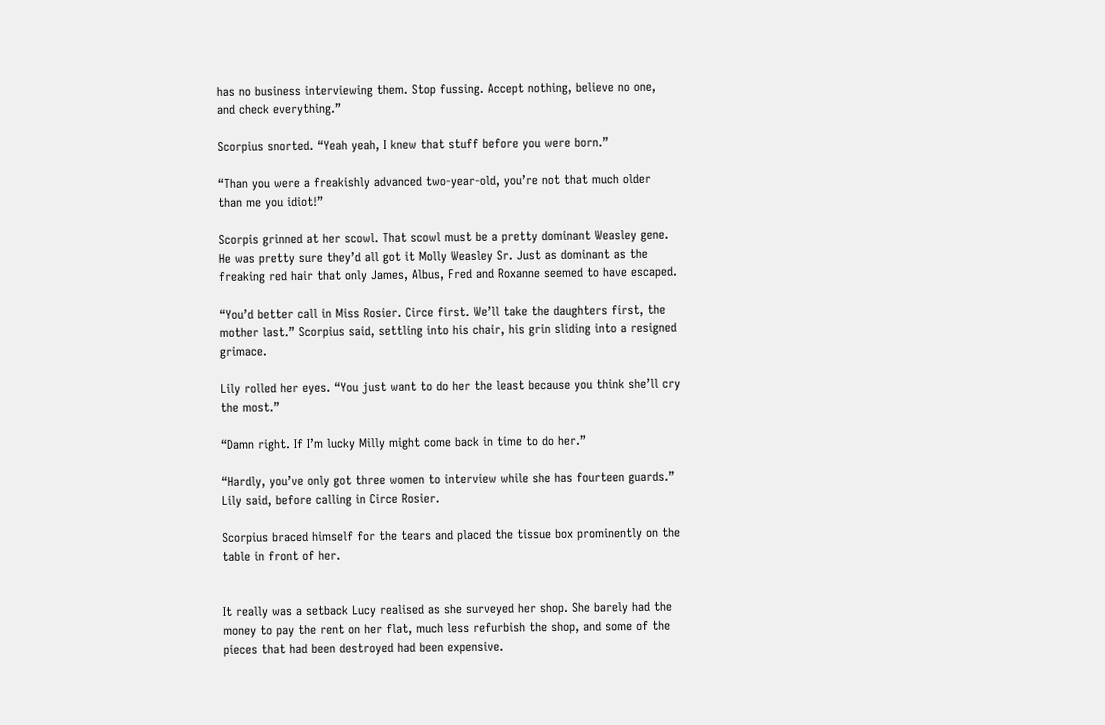has no business interviewing them. Stop fussing. Accept nothing, believe no one, and check everything.”

Scorpius snorted. “Yeah yeah, I knew that stuff before you were born.”

“Than you were a freakishly advanced two-year-old, you’re not that much older than me you idiot!”

Scorpis grinned at her scowl. That scowl must be a pretty dominant Weasley gene. He was pretty sure they’d all got it Molly Weasley Sr. Just as dominant as the freaking red hair that only James, Albus, Fred and Roxanne seemed to have escaped.

“You’d better call in Miss Rosier. Circe first. We’ll take the daughters first, the mother last.” Scorpius said, settling into his chair, his grin sliding into a resigned grimace.

Lily rolled her eyes. “You just want to do her the least because you think she’ll cry the most.”

“Damn right. If I’m lucky Milly might come back in time to do her.”

“Hardly, you’ve only got three women to interview while she has fourteen guards.” Lily said, before calling in Circe Rosier.

Scorpius braced himself for the tears and placed the tissue box prominently on the table in front of her.


It really was a setback Lucy realised as she surveyed her shop. She barely had the money to pay the rent on her flat, much less refurbish the shop, and some of the pieces that had been destroyed had been expensive.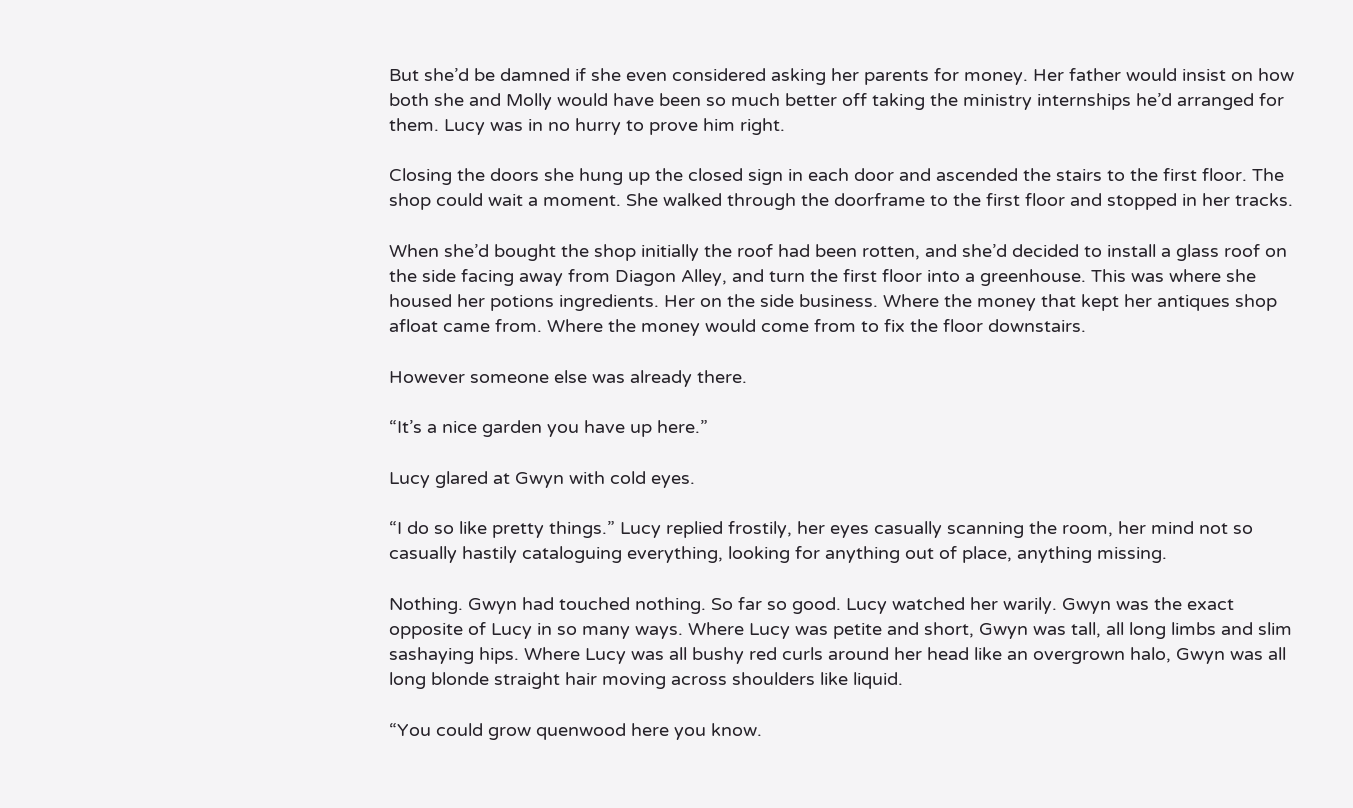But she’d be damned if she even considered asking her parents for money. Her father would insist on how both she and Molly would have been so much better off taking the ministry internships he’d arranged for them. Lucy was in no hurry to prove him right.

Closing the doors she hung up the closed sign in each door and ascended the stairs to the first floor. The shop could wait a moment. She walked through the doorframe to the first floor and stopped in her tracks.

When she’d bought the shop initially the roof had been rotten, and she’d decided to install a glass roof on the side facing away from Diagon Alley, and turn the first floor into a greenhouse. This was where she housed her potions ingredients. Her on the side business. Where the money that kept her antiques shop afloat came from. Where the money would come from to fix the floor downstairs.

However someone else was already there.

“It’s a nice garden you have up here.”

Lucy glared at Gwyn with cold eyes.

“I do so like pretty things.” Lucy replied frostily, her eyes casually scanning the room, her mind not so casually hastily cataloguing everything, looking for anything out of place, anything missing.

Nothing. Gwyn had touched nothing. So far so good. Lucy watched her warily. Gwyn was the exact opposite of Lucy in so many ways. Where Lucy was petite and short, Gwyn was tall, all long limbs and slim sashaying hips. Where Lucy was all bushy red curls around her head like an overgrown halo, Gwyn was all long blonde straight hair moving across shoulders like liquid.

“You could grow quenwood here you know.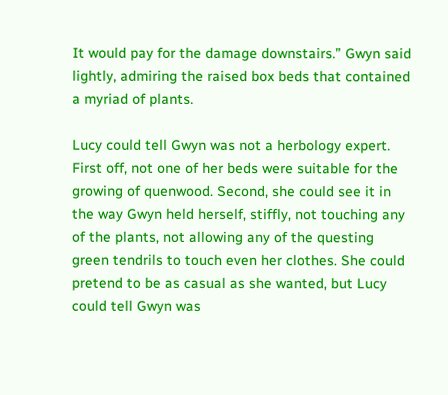It would pay for the damage downstairs.” Gwyn said lightly, admiring the raised box beds that contained a myriad of plants.

Lucy could tell Gwyn was not a herbology expert. First off, not one of her beds were suitable for the growing of quenwood. Second, she could see it in the way Gwyn held herself, stiffly, not touching any of the plants, not allowing any of the questing green tendrils to touch even her clothes. She could pretend to be as casual as she wanted, but Lucy could tell Gwyn was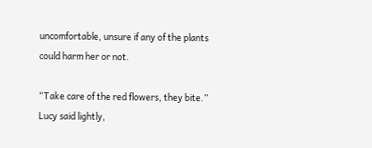uncomfortable, unsure if any of the plants could harm her or not.

“Take care of the red flowers, they bite.” Lucy said lightly,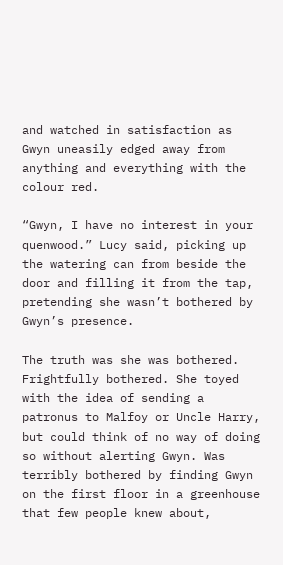and watched in satisfaction as Gwyn uneasily edged away from anything and everything with the colour red.

“Gwyn, I have no interest in your quenwood.” Lucy said, picking up the watering can from beside the door and filling it from the tap, pretending she wasn’t bothered by Gwyn’s presence.

The truth was she was bothered. Frightfully bothered. She toyed with the idea of sending a patronus to Malfoy or Uncle Harry, but could think of no way of doing so without alerting Gwyn. Was terribly bothered by finding Gwyn on the first floor in a greenhouse that few people knew about,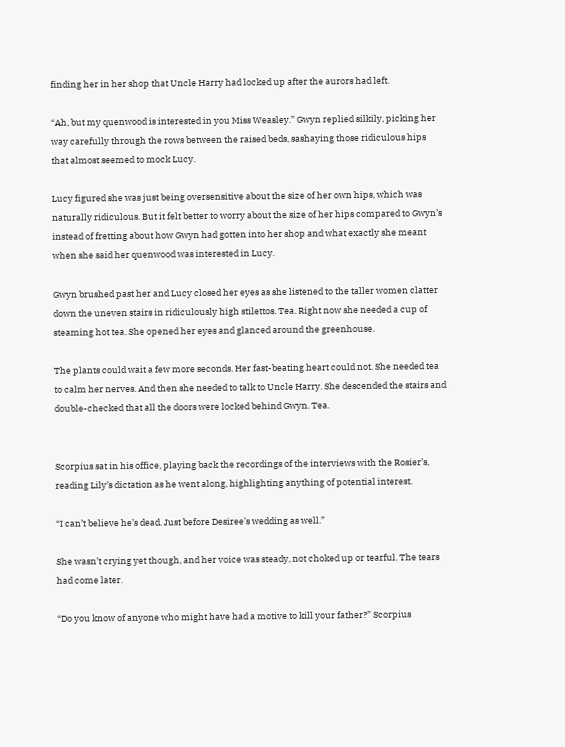finding her in her shop that Uncle Harry had locked up after the aurors had left.

“Ah, but my quenwood is interested in you Miss Weasley.” Gwyn replied silkily, picking her way carefully through the rows between the raised beds, sashaying those ridiculous hips that almost seemed to mock Lucy.

Lucy figured she was just being oversensitive about the size of her own hips, which was naturally ridiculous. But it felt better to worry about the size of her hips compared to Gwyn’s instead of fretting about how Gwyn had gotten into her shop and what exactly she meant when she said her quenwood was interested in Lucy.

Gwyn brushed past her and Lucy closed her eyes as she listened to the taller women clatter down the uneven stairs in ridiculously high stilettos. Tea. Right now she needed a cup of steaming hot tea. She opened her eyes and glanced around the greenhouse.

The plants could wait a few more seconds. Her fast-beating heart could not. She needed tea to calm her nerves. And then she needed to talk to Uncle Harry. She descended the stairs and double-checked that all the doors were locked behind Gwyn. Tea.


Scorpius sat in his office, playing back the recordings of the interviews with the Rosier’s, reading Lily’s dictation as he went along, highlighting anything of potential interest.

“I can’t believe he’s dead. Just before Desiree’s wedding as well.”

She wasn’t crying yet though, and her voice was steady, not choked up or tearful. The tears had come later.

“Do you know of anyone who might have had a motive to kill your father?” Scorpius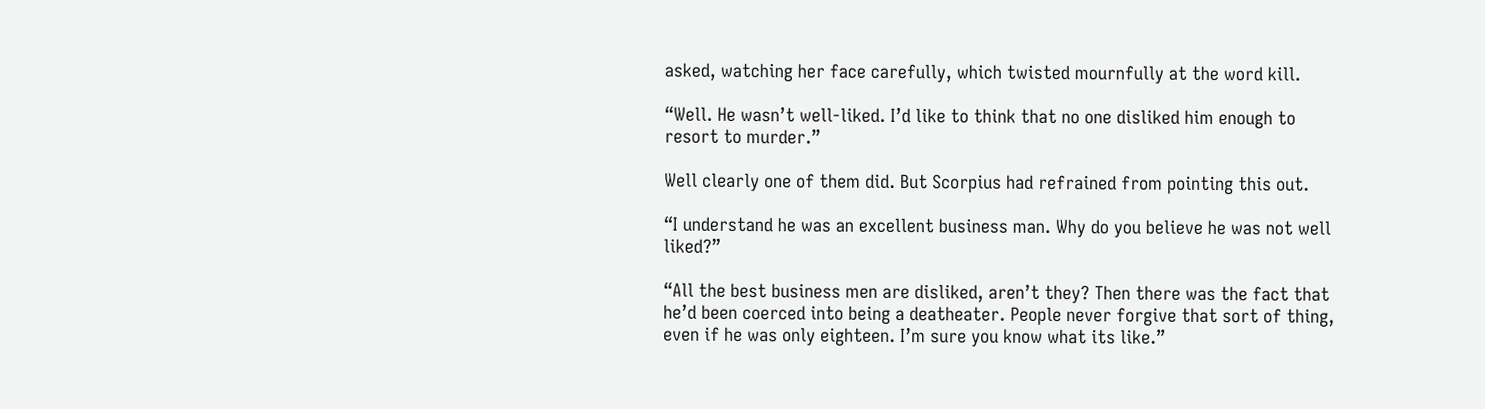asked, watching her face carefully, which twisted mournfully at the word kill.

“Well. He wasn’t well-liked. I’d like to think that no one disliked him enough to resort to murder.”

Well clearly one of them did. But Scorpius had refrained from pointing this out.

“I understand he was an excellent business man. Why do you believe he was not well liked?”

“All the best business men are disliked, aren’t they? Then there was the fact that he’d been coerced into being a deatheater. People never forgive that sort of thing, even if he was only eighteen. I’m sure you know what its like.”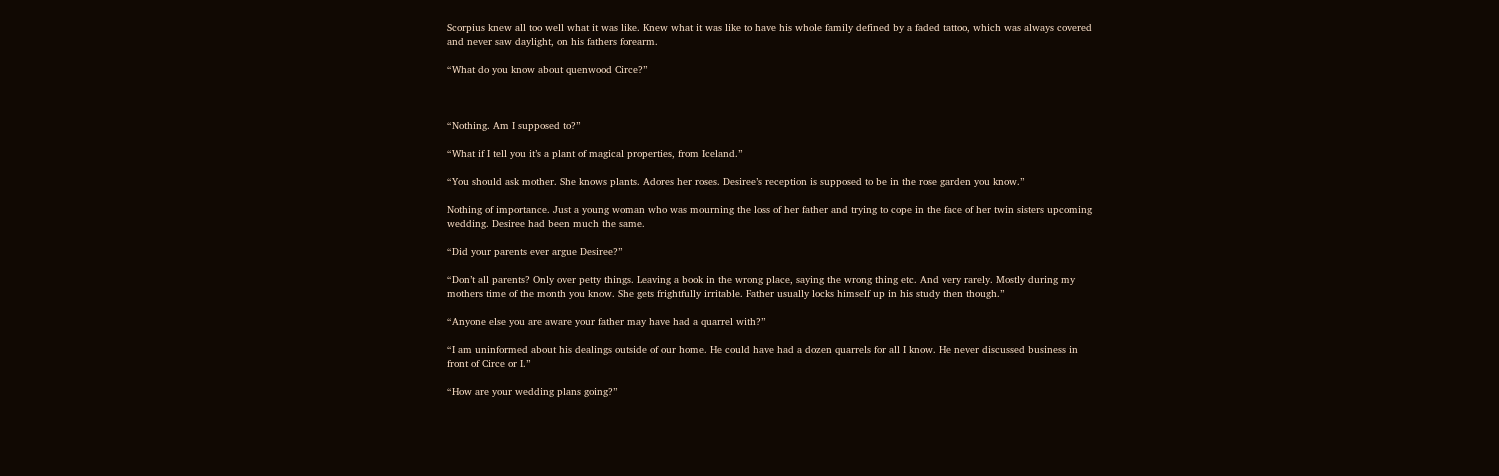Scorpius knew all too well what it was like. Knew what it was like to have his whole family defined by a faded tattoo, which was always covered and never saw daylight, on his fathers forearm.

“What do you know about quenwood Circe?”



“Nothing. Am I supposed to?”

“What if I tell you it’s a plant of magical properties, from Iceland.”

“You should ask mother. She knows plants. Adores her roses. Desiree’s reception is supposed to be in the rose garden you know.”

Nothing of importance. Just a young woman who was mourning the loss of her father and trying to cope in the face of her twin sisters upcoming wedding. Desiree had been much the same.

“Did your parents ever argue Desiree?”

“Don’t all parents? Only over petty things. Leaving a book in the wrong place, saying the wrong thing etc. And very rarely. Mostly during my mothers time of the month you know. She gets frightfully irritable. Father usually locks himself up in his study then though.”

“Anyone else you are aware your father may have had a quarrel with?”

“I am uninformed about his dealings outside of our home. He could have had a dozen quarrels for all I know. He never discussed business in front of Circe or I.”

“How are your wedding plans going?”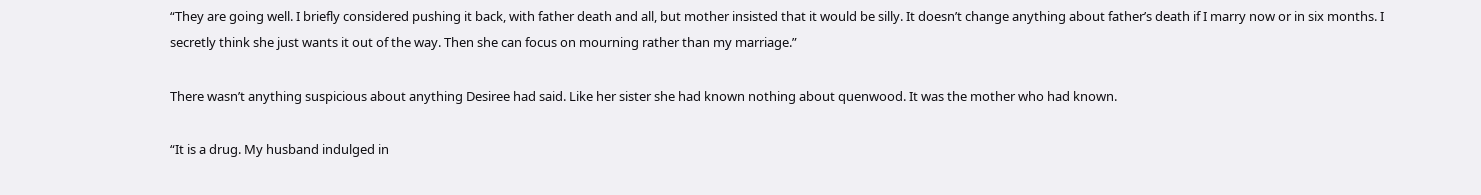“They are going well. I briefly considered pushing it back, with father death and all, but mother insisted that it would be silly. It doesn’t change anything about father’s death if I marry now or in six months. I secretly think she just wants it out of the way. Then she can focus on mourning rather than my marriage.”

There wasn’t anything suspicious about anything Desiree had said. Like her sister she had known nothing about quenwood. It was the mother who had known.

“It is a drug. My husband indulged in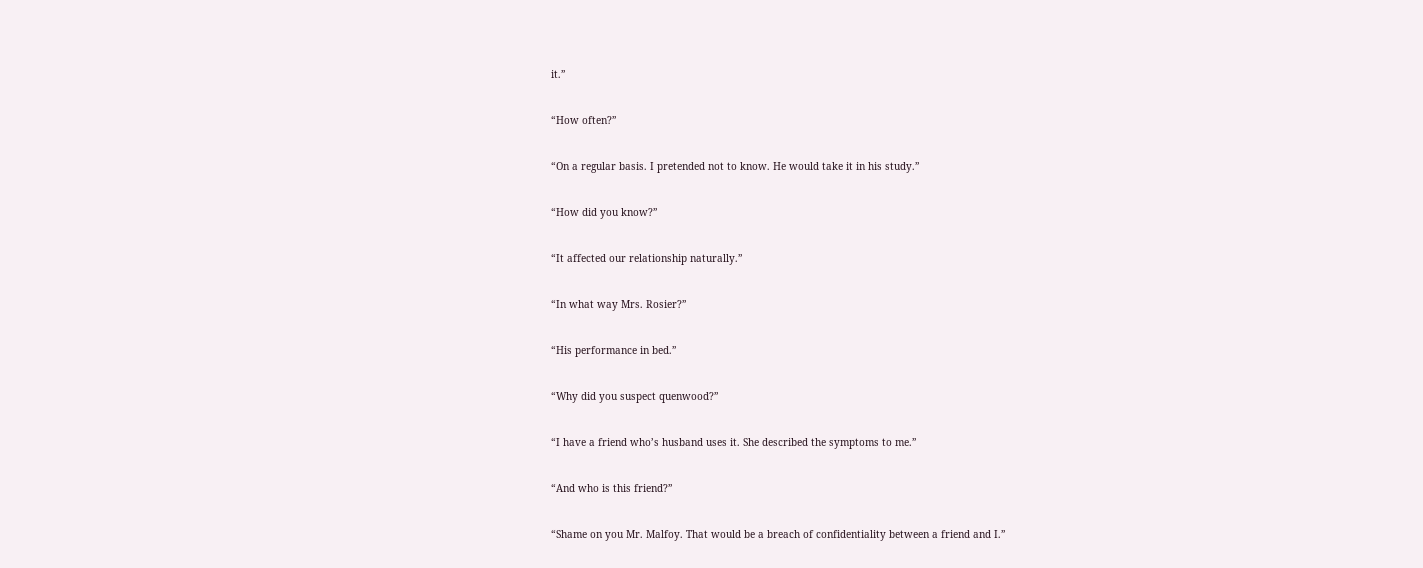it.”

“How often?”

“On a regular basis. I pretended not to know. He would take it in his study.”

“How did you know?”

“It affected our relationship naturally.”

“In what way Mrs. Rosier?”

“His performance in bed.”

“Why did you suspect quenwood?”

“I have a friend who’s husband uses it. She described the symptoms to me.”

“And who is this friend?”

“Shame on you Mr. Malfoy. That would be a breach of confidentiality between a friend and I.”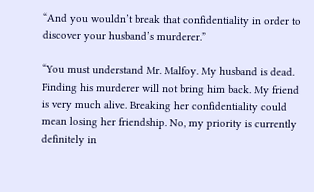“And you wouldn’t break that confidentiality in order to discover your husband’s murderer.”

“You must understand Mr. Malfoy. My husband is dead. Finding his murderer will not bring him back. My friend is very much alive. Breaking her confidentiality could mean losing her friendship. No, my priority is currently definitely in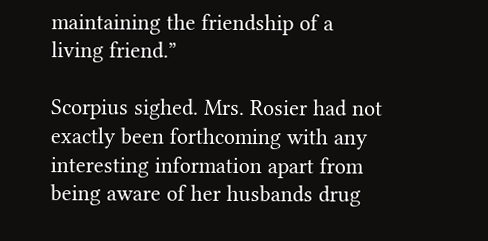maintaining the friendship of a living friend.”

Scorpius sighed. Mrs. Rosier had not exactly been forthcoming with any interesting information apart from being aware of her husbands drug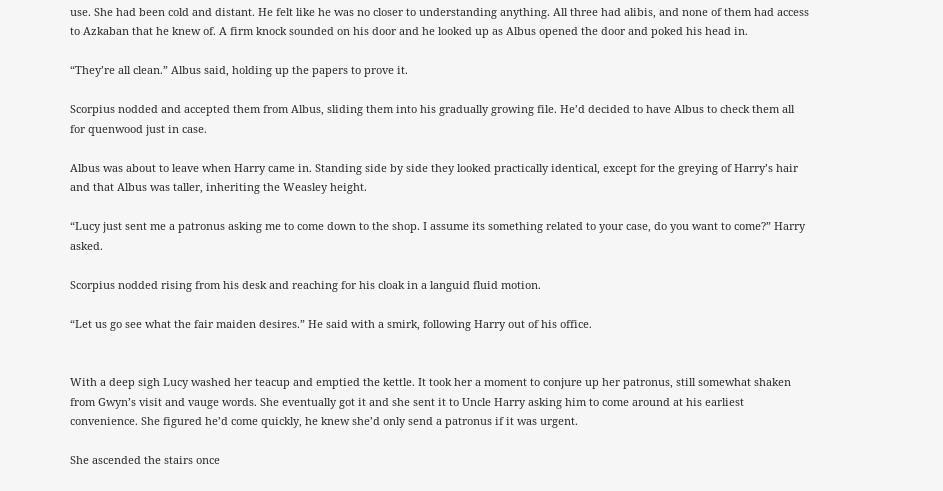use. She had been cold and distant. He felt like he was no closer to understanding anything. All three had alibis, and none of them had access to Azkaban that he knew of. A firm knock sounded on his door and he looked up as Albus opened the door and poked his head in.

“They’re all clean.” Albus said, holding up the papers to prove it.

Scorpius nodded and accepted them from Albus, sliding them into his gradually growing file. He’d decided to have Albus to check them all for quenwood just in case.

Albus was about to leave when Harry came in. Standing side by side they looked practically identical, except for the greying of Harry’s hair and that Albus was taller, inheriting the Weasley height.

“Lucy just sent me a patronus asking me to come down to the shop. I assume its something related to your case, do you want to come?” Harry asked.

Scorpius nodded rising from his desk and reaching for his cloak in a languid fluid motion.

“Let us go see what the fair maiden desires.” He said with a smirk, following Harry out of his office.


With a deep sigh Lucy washed her teacup and emptied the kettle. It took her a moment to conjure up her patronus, still somewhat shaken from Gwyn’s visit and vauge words. She eventually got it and she sent it to Uncle Harry asking him to come around at his earliest convenience. She figured he’d come quickly, he knew she’d only send a patronus if it was urgent.

She ascended the stairs once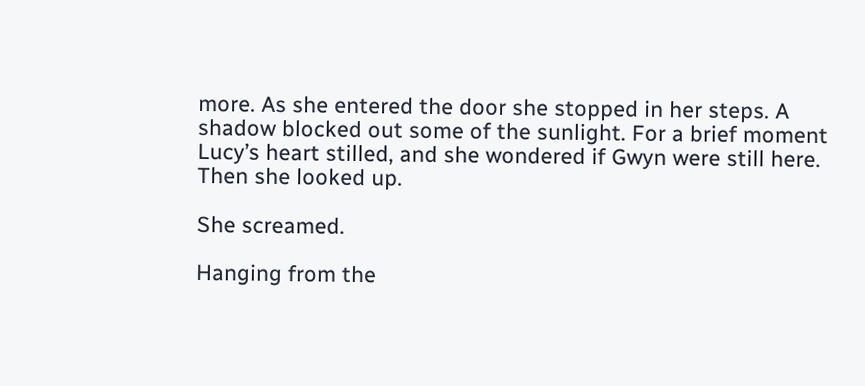more. As she entered the door she stopped in her steps. A shadow blocked out some of the sunlight. For a brief moment Lucy’s heart stilled, and she wondered if Gwyn were still here. Then she looked up.

She screamed.

Hanging from the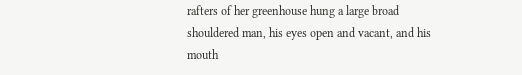rafters of her greenhouse hung a large broad shouldered man, his eyes open and vacant, and his mouth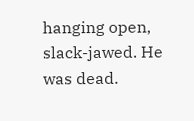hanging open, slack-jawed. He was dead.